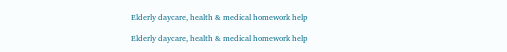Elderly daycare, health & medical homework help

Elderly daycare, health & medical homework help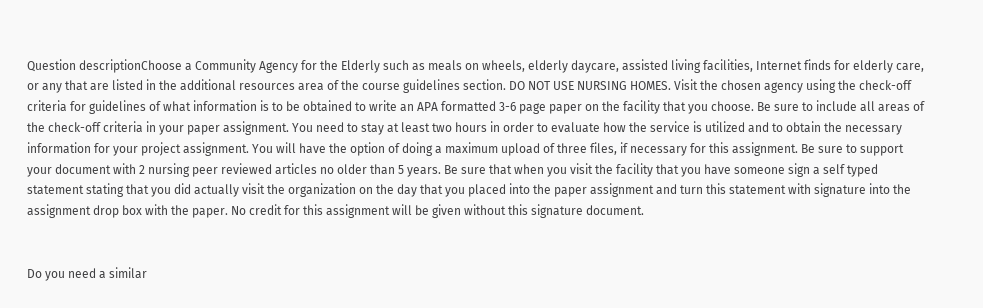Question descriptionChoose a Community Agency for the Elderly such as meals on wheels, elderly daycare, assisted living facilities, Internet finds for elderly care, or any that are listed in the additional resources area of the course guidelines section. DO NOT USE NURSING HOMES. Visit the chosen agency using the check-off criteria for guidelines of what information is to be obtained to write an APA formatted 3-6 page paper on the facility that you choose. Be sure to include all areas of the check-off criteria in your paper assignment. You need to stay at least two hours in order to evaluate how the service is utilized and to obtain the necessary information for your project assignment. You will have the option of doing a maximum upload of three files, if necessary for this assignment. Be sure to support your document with 2 nursing peer reviewed articles no older than 5 years. Be sure that when you visit the facility that you have someone sign a self typed statement stating that you did actually visit the organization on the day that you placed into the paper assignment and turn this statement with signature into the assignment drop box with the paper. No credit for this assignment will be given without this signature document.


Do you need a similar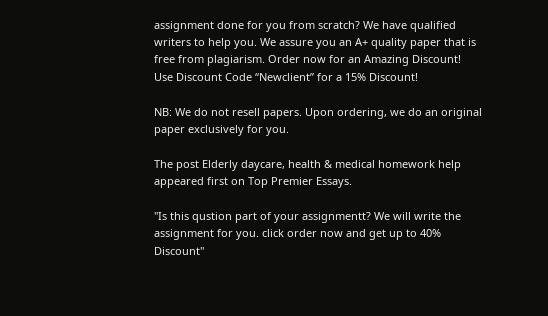assignment done for you from scratch? We have qualified writers to help you. We assure you an A+ quality paper that is free from plagiarism. Order now for an Amazing Discount!
Use Discount Code “Newclient” for a 15% Discount!

NB: We do not resell papers. Upon ordering, we do an original paper exclusively for you.

The post Elderly daycare, health & medical homework help appeared first on Top Premier Essays.

"Is this qustion part of your assignmentt? We will write the assignment for you. click order now and get up to 40% Discount"